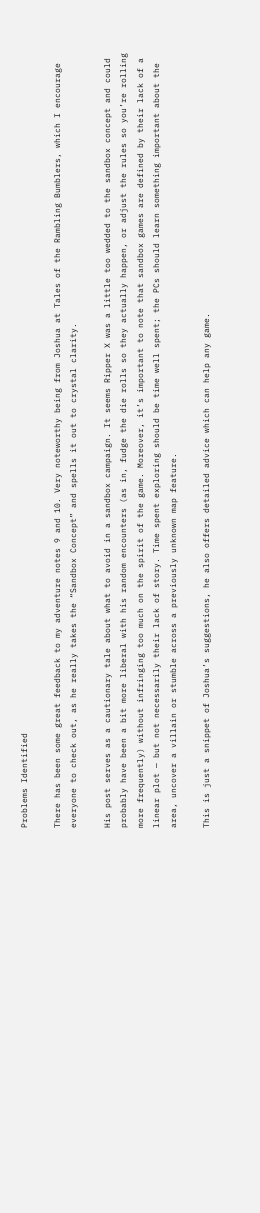Problems Identified

There has been some great feedback to my adventure notes 9 and 10. Very noteworthy being from Joshua at Tales of the Rambling Bumblers, which I encourage everyone to check out, as he really takes the “Sandbox Concept” and spells it out to crystal clarity.

His post serves as a cautionary tale about what to avoid in a sandbox campaign. It seems Ripper X was a little too wedded to the sandbox concept and could probably have been a bit more liberal with his random encounters (as in, fudge the die rolls so they actually happen, or adjust the rules so you’re rolling more frequently) without infringing too much on the spirit of the game. Moreover, it’s important to note that sandbox games are defined by their lack of a linear plot — but not necessarily their lack of story. Time spent exploring should be time well spent; the PCs should learn something important about the area, uncover a villain or stumble across a previously unknown map feature.

This is just a snippet of Joshua’s suggestions, he also offers detailed advice which can help any game.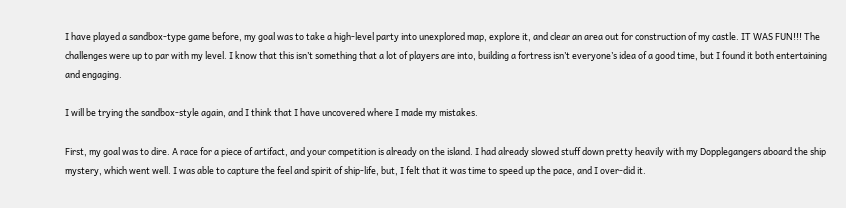I have played a sandbox-type game before, my goal was to take a high-level party into unexplored map, explore it, and clear an area out for construction of my castle. IT WAS FUN!!! The challenges were up to par with my level. I know that this isn’t something that a lot of players are into, building a fortress isn’t everyone’s idea of a good time, but I found it both entertaining and engaging.

I will be trying the sandbox-style again, and I think that I have uncovered where I made my mistakes.

First, my goal was to dire. A race for a piece of artifact, and your competition is already on the island. I had already slowed stuff down pretty heavily with my Dopplegangers aboard the ship mystery, which went well. I was able to capture the feel and spirit of ship-life, but, I felt that it was time to speed up the pace, and I over-did it.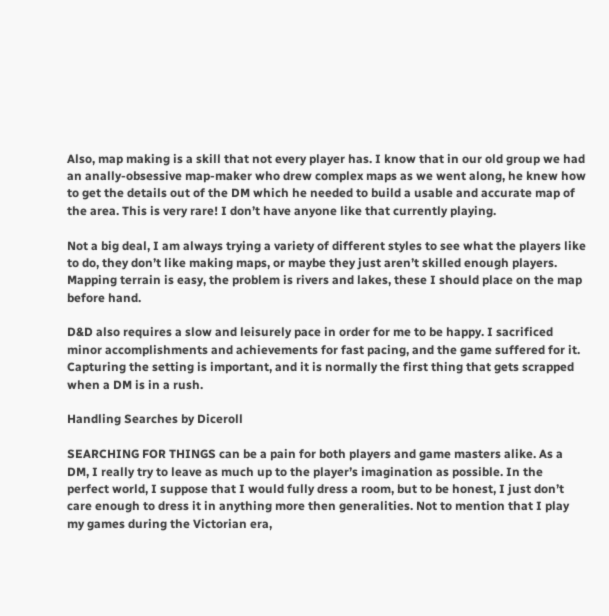Also, map making is a skill that not every player has. I know that in our old group we had an anally-obsessive map-maker who drew complex maps as we went along, he knew how to get the details out of the DM which he needed to build a usable and accurate map of the area. This is very rare! I don’t have anyone like that currently playing.

Not a big deal, I am always trying a variety of different styles to see what the players like to do, they don’t like making maps, or maybe they just aren’t skilled enough players. Mapping terrain is easy, the problem is rivers and lakes, these I should place on the map before hand.

D&D also requires a slow and leisurely pace in order for me to be happy. I sacrificed minor accomplishments and achievements for fast pacing, and the game suffered for it. Capturing the setting is important, and it is normally the first thing that gets scrapped when a DM is in a rush.

Handling Searches by Diceroll

SEARCHING FOR THINGS can be a pain for both players and game masters alike. As a DM, I really try to leave as much up to the player’s imagination as possible. In the perfect world, I suppose that I would fully dress a room, but to be honest, I just don’t care enough to dress it in anything more then generalities. Not to mention that I play my games during the Victorian era,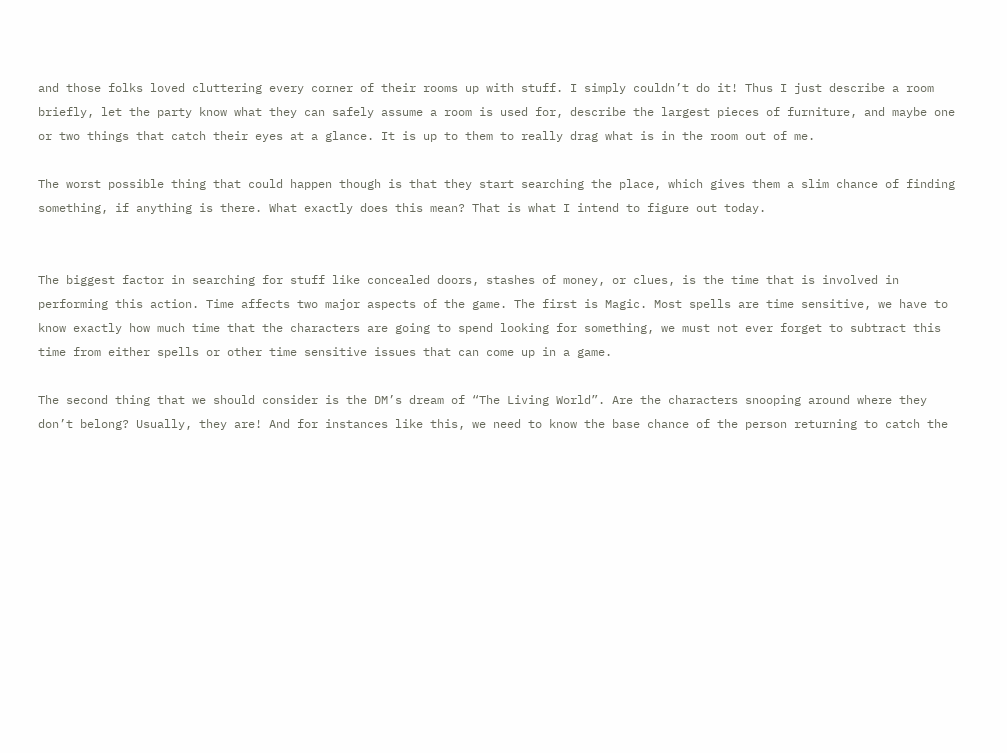and those folks loved cluttering every corner of their rooms up with stuff. I simply couldn’t do it! Thus I just describe a room briefly, let the party know what they can safely assume a room is used for, describe the largest pieces of furniture, and maybe one or two things that catch their eyes at a glance. It is up to them to really drag what is in the room out of me.

The worst possible thing that could happen though is that they start searching the place, which gives them a slim chance of finding something, if anything is there. What exactly does this mean? That is what I intend to figure out today.


The biggest factor in searching for stuff like concealed doors, stashes of money, or clues, is the time that is involved in performing this action. Time affects two major aspects of the game. The first is Magic. Most spells are time sensitive, we have to know exactly how much time that the characters are going to spend looking for something, we must not ever forget to subtract this time from either spells or other time sensitive issues that can come up in a game.

The second thing that we should consider is the DM’s dream of “The Living World”. Are the characters snooping around where they don’t belong? Usually, they are! And for instances like this, we need to know the base chance of the person returning to catch the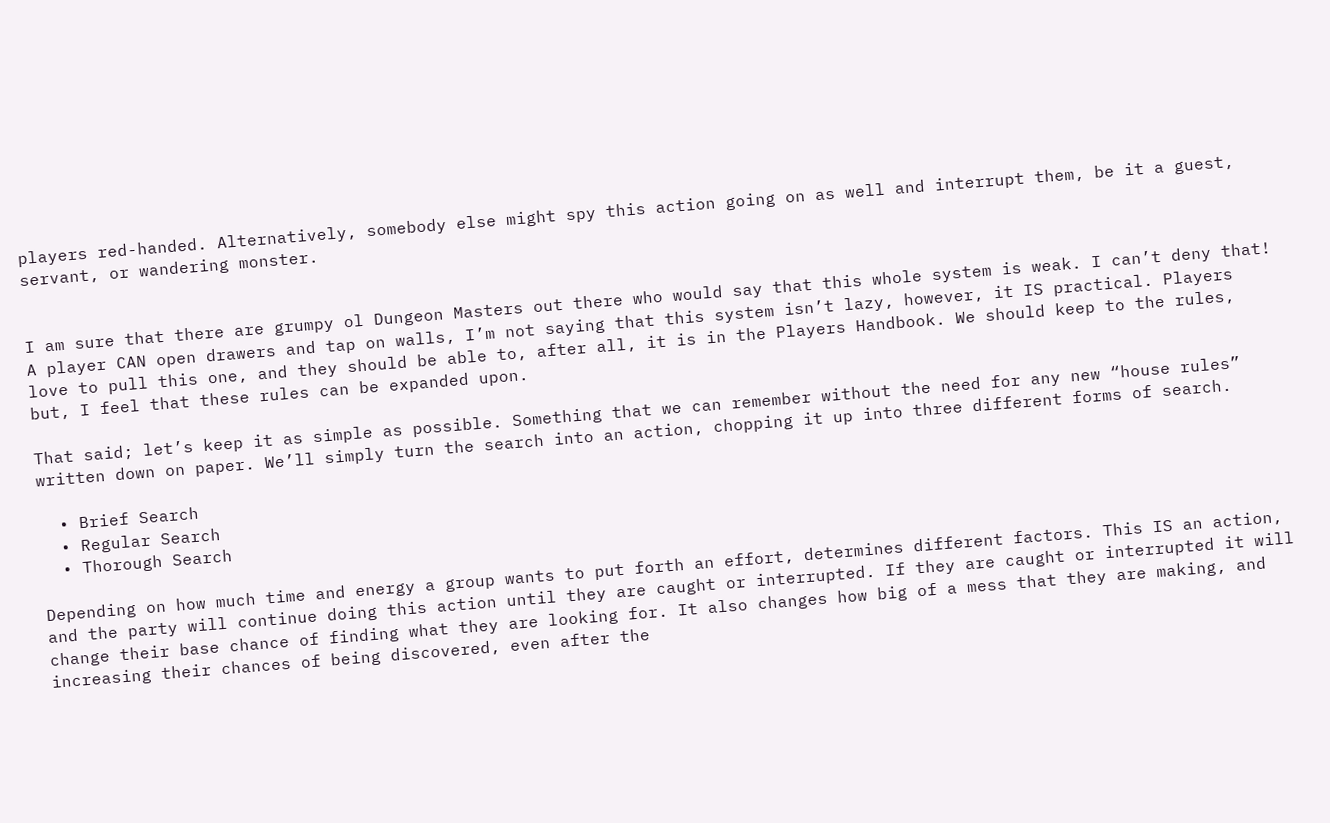players red-handed. Alternatively, somebody else might spy this action going on as well and interrupt them, be it a guest, servant, or wandering monster.


I am sure that there are grumpy ol Dungeon Masters out there who would say that this whole system is weak. I can’t deny that! A player CAN open drawers and tap on walls, I’m not saying that this system isn’t lazy, however, it IS practical. Players love to pull this one, and they should be able to, after all, it is in the Players Handbook. We should keep to the rules, but, I feel that these rules can be expanded upon.

That said; let’s keep it as simple as possible. Something that we can remember without the need for any new “house rules” written down on paper. We’ll simply turn the search into an action, chopping it up into three different forms of search.

  • Brief Search
  • Regular Search
  • Thorough Search

Depending on how much time and energy a group wants to put forth an effort, determines different factors. This IS an action, and the party will continue doing this action until they are caught or interrupted. If they are caught or interrupted it will change their base chance of finding what they are looking for. It also changes how big of a mess that they are making, and increasing their chances of being discovered, even after the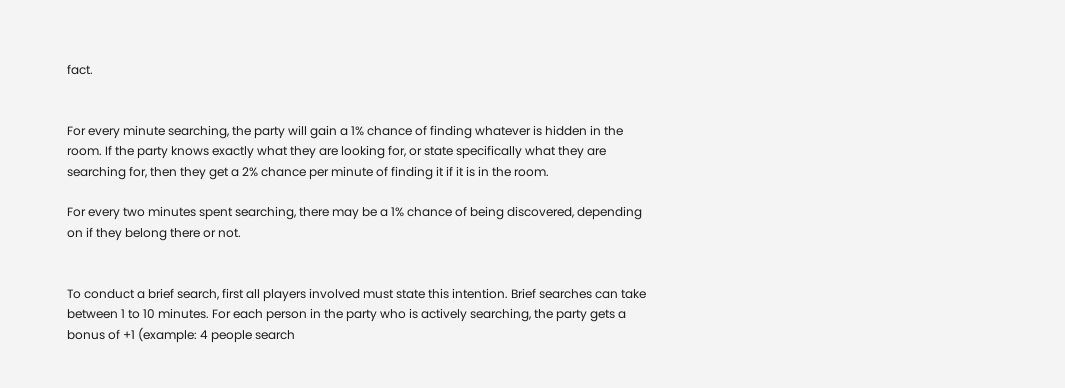fact.


For every minute searching, the party will gain a 1% chance of finding whatever is hidden in the room. If the party knows exactly what they are looking for, or state specifically what they are searching for, then they get a 2% chance per minute of finding it if it is in the room.

For every two minutes spent searching, there may be a 1% chance of being discovered, depending on if they belong there or not.


To conduct a brief search, first all players involved must state this intention. Brief searches can take between 1 to 10 minutes. For each person in the party who is actively searching, the party gets a bonus of +1 (example: 4 people search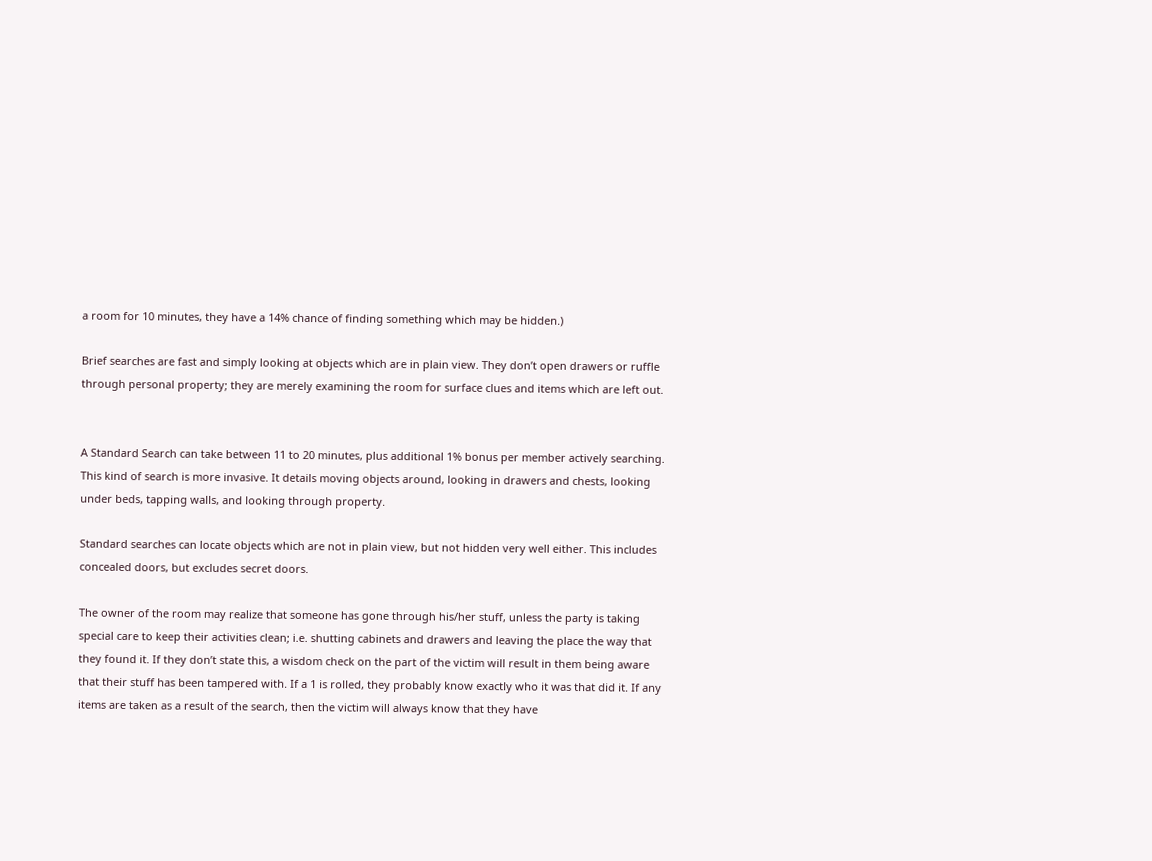a room for 10 minutes, they have a 14% chance of finding something which may be hidden.)

Brief searches are fast and simply looking at objects which are in plain view. They don’t open drawers or ruffle through personal property; they are merely examining the room for surface clues and items which are left out.


A Standard Search can take between 11 to 20 minutes, plus additional 1% bonus per member actively searching. This kind of search is more invasive. It details moving objects around, looking in drawers and chests, looking under beds, tapping walls, and looking through property.

Standard searches can locate objects which are not in plain view, but not hidden very well either. This includes concealed doors, but excludes secret doors.

The owner of the room may realize that someone has gone through his/her stuff, unless the party is taking special care to keep their activities clean; i.e. shutting cabinets and drawers and leaving the place the way that they found it. If they don’t state this, a wisdom check on the part of the victim will result in them being aware that their stuff has been tampered with. If a 1 is rolled, they probably know exactly who it was that did it. If any items are taken as a result of the search, then the victim will always know that they have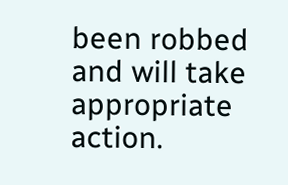been robbed and will take appropriate action.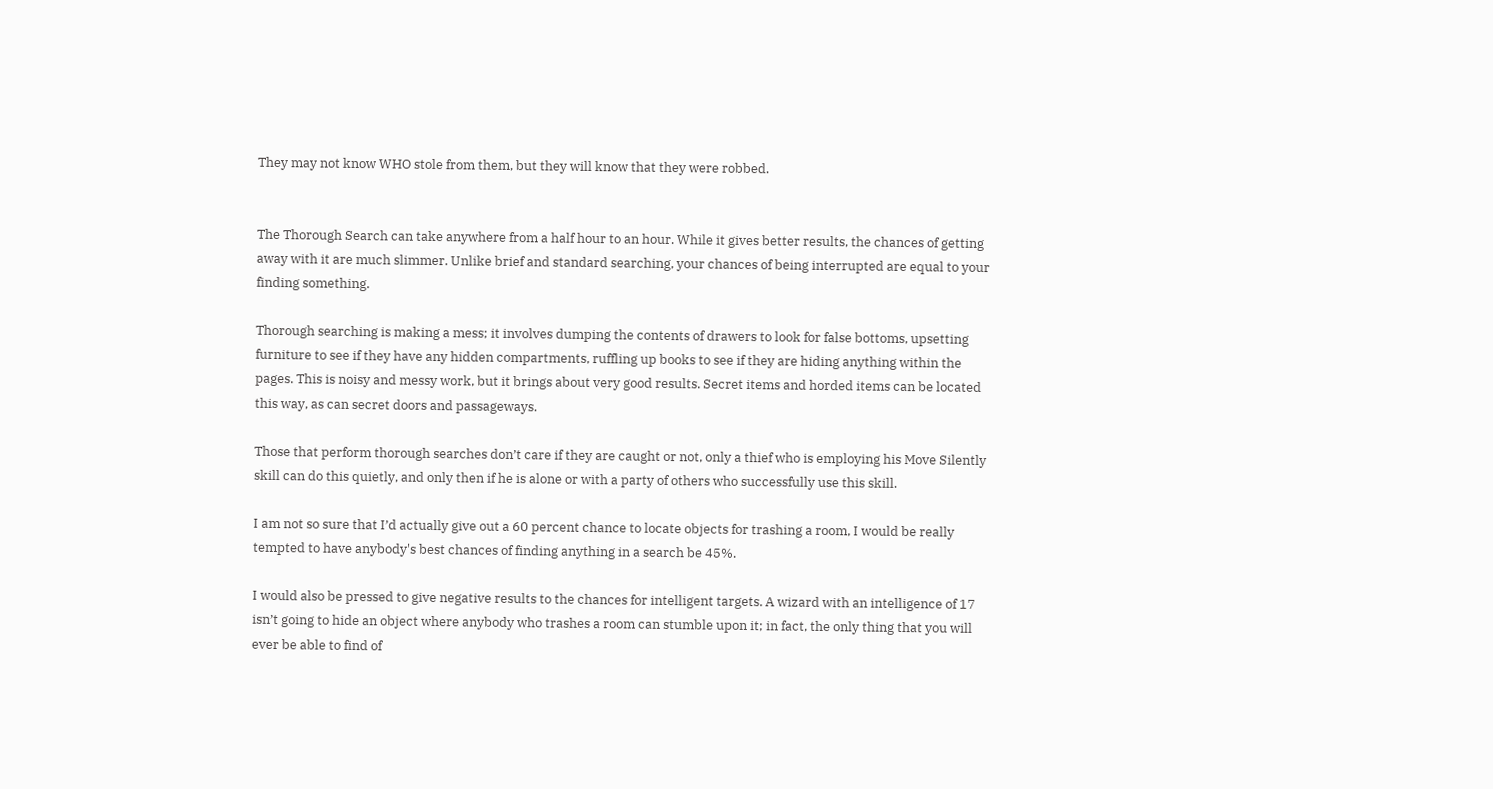They may not know WHO stole from them, but they will know that they were robbed.


The Thorough Search can take anywhere from a half hour to an hour. While it gives better results, the chances of getting away with it are much slimmer. Unlike brief and standard searching, your chances of being interrupted are equal to your finding something.

Thorough searching is making a mess; it involves dumping the contents of drawers to look for false bottoms, upsetting furniture to see if they have any hidden compartments, ruffling up books to see if they are hiding anything within the pages. This is noisy and messy work, but it brings about very good results. Secret items and horded items can be located this way, as can secret doors and passageways.

Those that perform thorough searches don’t care if they are caught or not, only a thief who is employing his Move Silently skill can do this quietly, and only then if he is alone or with a party of others who successfully use this skill.

I am not so sure that I’d actually give out a 60 percent chance to locate objects for trashing a room, I would be really tempted to have anybody's best chances of finding anything in a search be 45%.

I would also be pressed to give negative results to the chances for intelligent targets. A wizard with an intelligence of 17 isn’t going to hide an object where anybody who trashes a room can stumble upon it; in fact, the only thing that you will ever be able to find of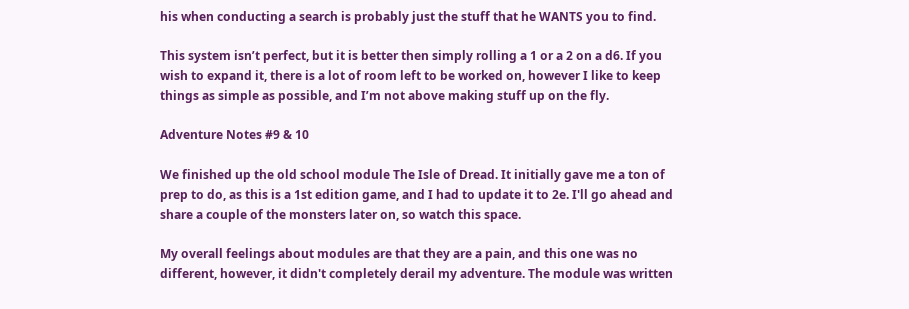his when conducting a search is probably just the stuff that he WANTS you to find.

This system isn’t perfect, but it is better then simply rolling a 1 or a 2 on a d6. If you wish to expand it, there is a lot of room left to be worked on, however I like to keep things as simple as possible, and I’m not above making stuff up on the fly.

Adventure Notes #9 & 10

We finished up the old school module The Isle of Dread. It initially gave me a ton of prep to do, as this is a 1st edition game, and I had to update it to 2e. I'll go ahead and share a couple of the monsters later on, so watch this space.

My overall feelings about modules are that they are a pain, and this one was no different, however, it didn't completely derail my adventure. The module was written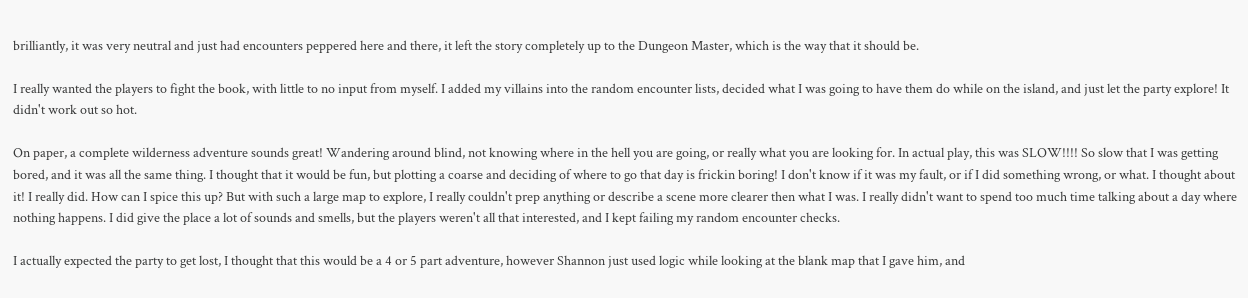brilliantly, it was very neutral and just had encounters peppered here and there, it left the story completely up to the Dungeon Master, which is the way that it should be.

I really wanted the players to fight the book, with little to no input from myself. I added my villains into the random encounter lists, decided what I was going to have them do while on the island, and just let the party explore! It didn't work out so hot.

On paper, a complete wilderness adventure sounds great! Wandering around blind, not knowing where in the hell you are going, or really what you are looking for. In actual play, this was SLOW!!!! So slow that I was getting bored, and it was all the same thing. I thought that it would be fun, but plotting a coarse and deciding of where to go that day is frickin boring! I don't know if it was my fault, or if I did something wrong, or what. I thought about it! I really did. How can I spice this up? But with such a large map to explore, I really couldn't prep anything or describe a scene more clearer then what I was. I really didn't want to spend too much time talking about a day where nothing happens. I did give the place a lot of sounds and smells, but the players weren't all that interested, and I kept failing my random encounter checks.

I actually expected the party to get lost, I thought that this would be a 4 or 5 part adventure, however Shannon just used logic while looking at the blank map that I gave him, and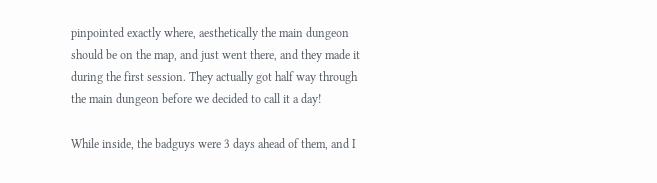pinpointed exactly where, aesthetically the main dungeon should be on the map, and just went there, and they made it during the first session. They actually got half way through the main dungeon before we decided to call it a day!

While inside, the badguys were 3 days ahead of them, and I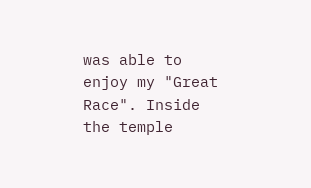was able to enjoy my "Great Race". Inside the temple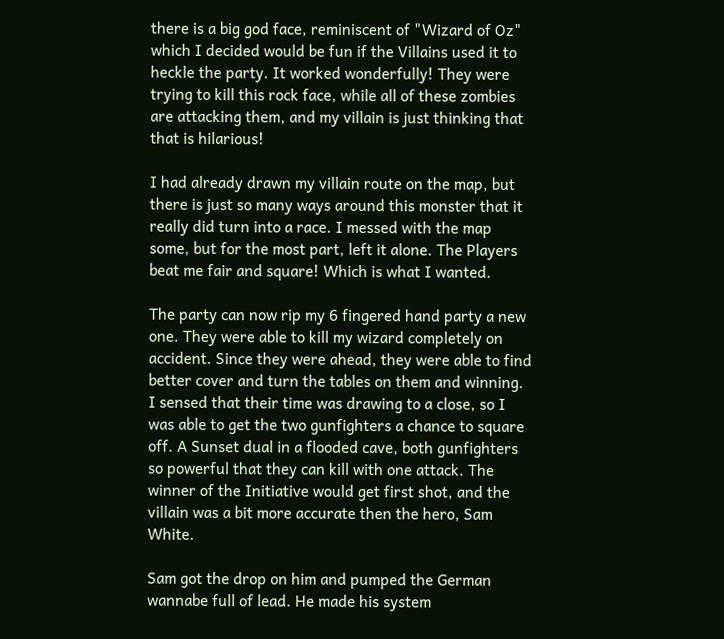there is a big god face, reminiscent of "Wizard of Oz" which I decided would be fun if the Villains used it to heckle the party. It worked wonderfully! They were trying to kill this rock face, while all of these zombies are attacking them, and my villain is just thinking that that is hilarious!

I had already drawn my villain route on the map, but there is just so many ways around this monster that it really did turn into a race. I messed with the map some, but for the most part, left it alone. The Players beat me fair and square! Which is what I wanted.

The party can now rip my 6 fingered hand party a new one. They were able to kill my wizard completely on accident. Since they were ahead, they were able to find better cover and turn the tables on them and winning. I sensed that their time was drawing to a close, so I was able to get the two gunfighters a chance to square off. A Sunset dual in a flooded cave, both gunfighters so powerful that they can kill with one attack. The winner of the Initiative would get first shot, and the villain was a bit more accurate then the hero, Sam White.

Sam got the drop on him and pumped the German wannabe full of lead. He made his system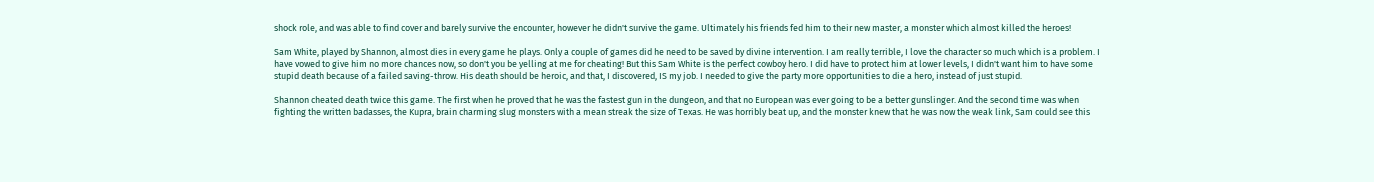shock role, and was able to find cover and barely survive the encounter, however he didn't survive the game. Ultimately his friends fed him to their new master, a monster which almost killed the heroes!

Sam White, played by Shannon, almost dies in every game he plays. Only a couple of games did he need to be saved by divine intervention. I am really terrible, I love the character so much which is a problem. I have vowed to give him no more chances now, so don't you be yelling at me for cheating! But this Sam White is the perfect cowboy hero. I did have to protect him at lower levels, I didn't want him to have some stupid death because of a failed saving-throw. His death should be heroic, and that, I discovered, IS my job. I needed to give the party more opportunities to die a hero, instead of just stupid.

Shannon cheated death twice this game. The first when he proved that he was the fastest gun in the dungeon, and that no European was ever going to be a better gunslinger. And the second time was when fighting the written badasses, the Kupra, brain charming slug monsters with a mean streak the size of Texas. He was horribly beat up, and the monster knew that he was now the weak link, Sam could see this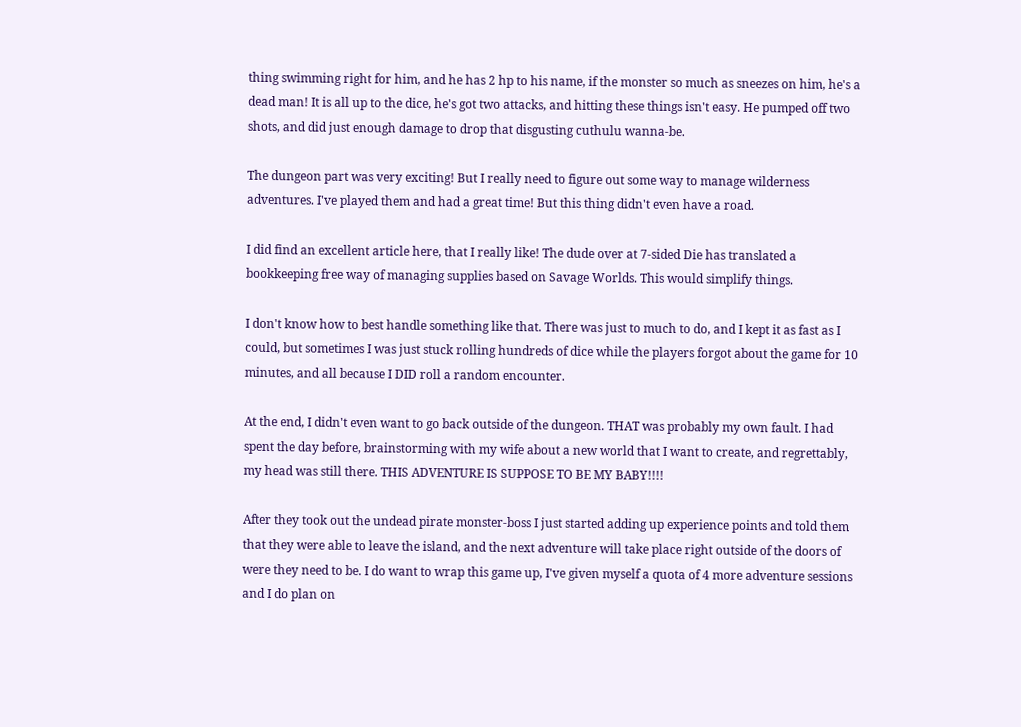thing swimming right for him, and he has 2 hp to his name, if the monster so much as sneezes on him, he's a dead man! It is all up to the dice, he's got two attacks, and hitting these things isn't easy. He pumped off two shots, and did just enough damage to drop that disgusting cuthulu wanna-be.

The dungeon part was very exciting! But I really need to figure out some way to manage wilderness adventures. I've played them and had a great time! But this thing didn't even have a road.

I did find an excellent article here, that I really like! The dude over at 7-sided Die has translated a bookkeeping free way of managing supplies based on Savage Worlds. This would simplify things.

I don't know how to best handle something like that. There was just to much to do, and I kept it as fast as I could, but sometimes I was just stuck rolling hundreds of dice while the players forgot about the game for 10 minutes, and all because I DID roll a random encounter.

At the end, I didn't even want to go back outside of the dungeon. THAT was probably my own fault. I had spent the day before, brainstorming with my wife about a new world that I want to create, and regrettably, my head was still there. THIS ADVENTURE IS SUPPOSE TO BE MY BABY!!!!

After they took out the undead pirate monster-boss I just started adding up experience points and told them that they were able to leave the island, and the next adventure will take place right outside of the doors of were they need to be. I do want to wrap this game up, I've given myself a quota of 4 more adventure sessions and I do plan on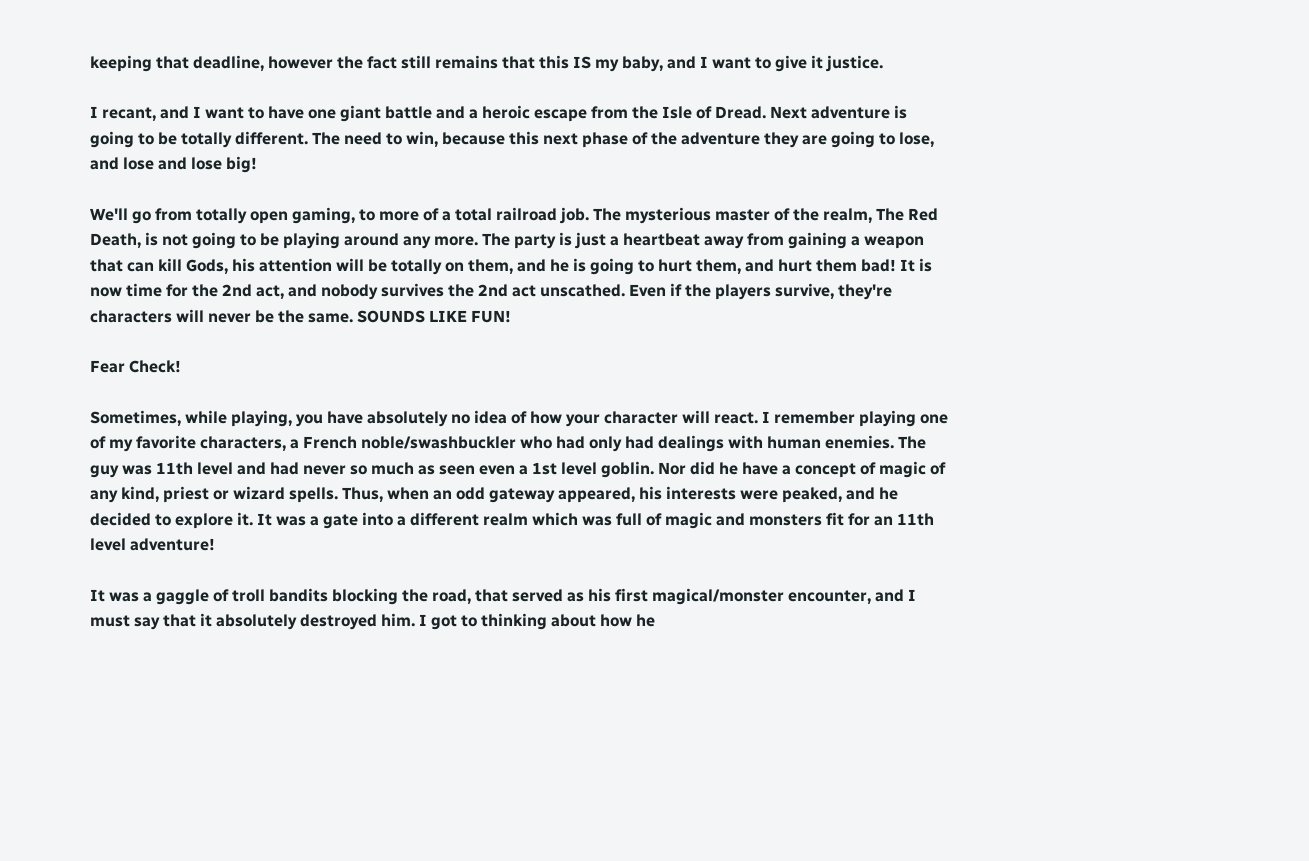keeping that deadline, however the fact still remains that this IS my baby, and I want to give it justice.

I recant, and I want to have one giant battle and a heroic escape from the Isle of Dread. Next adventure is going to be totally different. The need to win, because this next phase of the adventure they are going to lose, and lose and lose big!

We'll go from totally open gaming, to more of a total railroad job. The mysterious master of the realm, The Red Death, is not going to be playing around any more. The party is just a heartbeat away from gaining a weapon that can kill Gods, his attention will be totally on them, and he is going to hurt them, and hurt them bad! It is now time for the 2nd act, and nobody survives the 2nd act unscathed. Even if the players survive, they're characters will never be the same. SOUNDS LIKE FUN!

Fear Check!

Sometimes, while playing, you have absolutely no idea of how your character will react. I remember playing one of my favorite characters, a French noble/swashbuckler who had only had dealings with human enemies. The guy was 11th level and had never so much as seen even a 1st level goblin. Nor did he have a concept of magic of any kind, priest or wizard spells. Thus, when an odd gateway appeared, his interests were peaked, and he decided to explore it. It was a gate into a different realm which was full of magic and monsters fit for an 11th level adventure!

It was a gaggle of troll bandits blocking the road, that served as his first magical/monster encounter, and I must say that it absolutely destroyed him. I got to thinking about how he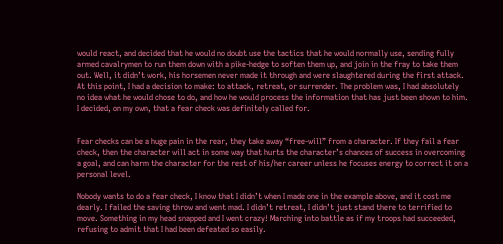would react, and decided that he would no doubt use the tactics that he would normally use, sending fully armed cavalrymen to run them down with a pike-hedge to soften them up, and join in the fray to take them out. Well, it didn’t work, his horsemen never made it through and were slaughtered during the first attack. At this point, I had a decision to make: to attack, retreat, or surrender. The problem was, I had absolutely no idea what he would chose to do, and how he would process the information that has just been shown to him. I decided, on my own, that a fear check was definitely called for.


Fear checks can be a huge pain in the rear, they take away “free-will” from a character. If they fail a fear check, then the character will act in some way that hurts the character’s chances of success in overcoming a goal, and can harm the character for the rest of his/her career unless he focuses energy to correct it on a personal level.

Nobody wants to do a fear check, I know that I didn’t when I made one in the example above, and it cost me dearly. I failed the saving throw and went mad. I didn’t retreat, I didn’t just stand there to terrified to move. Something in my head snapped and I went crazy! Marching into battle as if my troops had succeeded, refusing to admit that I had been defeated so easily.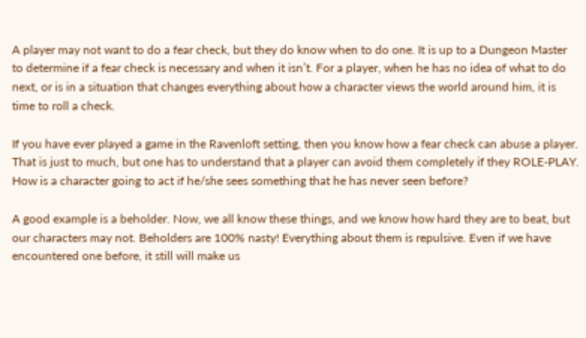A player may not want to do a fear check, but they do know when to do one. It is up to a Dungeon Master to determine if a fear check is necessary and when it isn’t. For a player, when he has no idea of what to do next, or is in a situation that changes everything about how a character views the world around him, it is time to roll a check.

If you have ever played a game in the Ravenloft setting, then you know how a fear check can abuse a player. That is just to much, but one has to understand that a player can avoid them completely if they ROLE-PLAY. How is a character going to act if he/she sees something that he has never seen before?

A good example is a beholder. Now, we all know these things, and we know how hard they are to beat, but our characters may not. Beholders are 100% nasty! Everything about them is repulsive. Even if we have encountered one before, it still will make us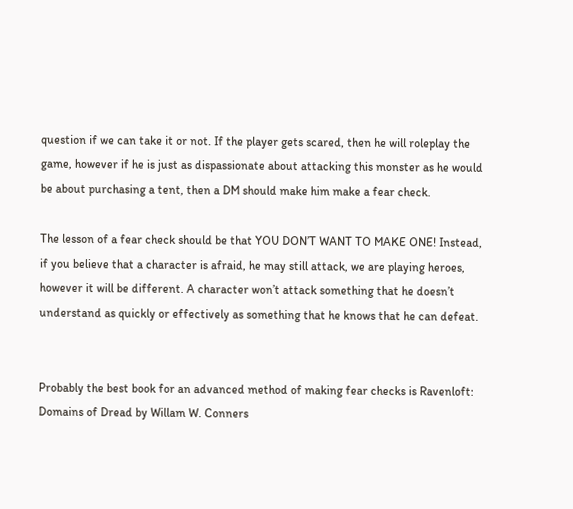question if we can take it or not. If the player gets scared, then he will roleplay the game, however if he is just as dispassionate about attacking this monster as he would be about purchasing a tent, then a DM should make him make a fear check.

The lesson of a fear check should be that YOU DON’T WANT TO MAKE ONE! Instead, if you believe that a character is afraid, he may still attack, we are playing heroes, however it will be different. A character won’t attack something that he doesn’t understand as quickly or effectively as something that he knows that he can defeat.


Probably the best book for an advanced method of making fear checks is Ravenloft: Domains of Dread by Willam W. Conners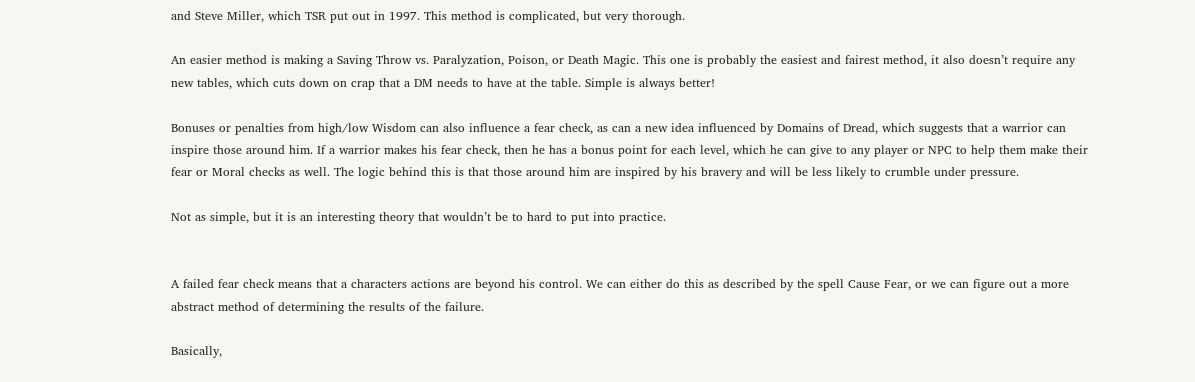and Steve Miller, which TSR put out in 1997. This method is complicated, but very thorough.

An easier method is making a Saving Throw vs. Paralyzation, Poison, or Death Magic. This one is probably the easiest and fairest method, it also doesn’t require any new tables, which cuts down on crap that a DM needs to have at the table. Simple is always better!

Bonuses or penalties from high/low Wisdom can also influence a fear check, as can a new idea influenced by Domains of Dread, which suggests that a warrior can inspire those around him. If a warrior makes his fear check, then he has a bonus point for each level, which he can give to any player or NPC to help them make their fear or Moral checks as well. The logic behind this is that those around him are inspired by his bravery and will be less likely to crumble under pressure.

Not as simple, but it is an interesting theory that wouldn’t be to hard to put into practice.


A failed fear check means that a characters actions are beyond his control. We can either do this as described by the spell Cause Fear, or we can figure out a more abstract method of determining the results of the failure.

Basically,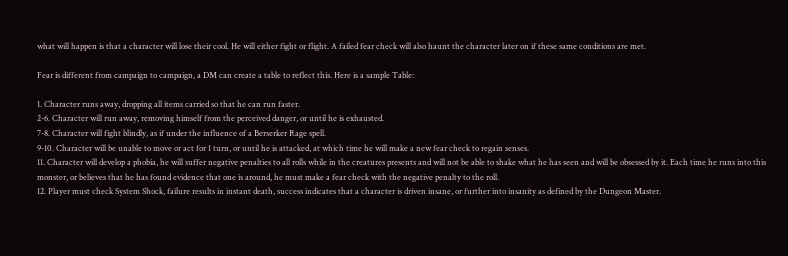what will happen is that a character will lose their cool. He will either fight or flight. A failed fear check will also haunt the character later on if these same conditions are met.

Fear is different from campaign to campaign, a DM can create a table to reflect this. Here is a sample Table:

1. Character runs away, dropping all items carried so that he can run faster.
2-6. Character will run away, removing himself from the perceived danger, or until he is exhausted.
7-8. Character will fight blindly, as if under the influence of a Berserker Rage spell.
9-10. Character will be unable to move or act for 1 turn, or until he is attacked, at which time he will make a new fear check to regain senses.
11. Character will develop a phobia, he will suffer negative penalties to all rolls while in the creatures presents and will not be able to shake what he has seen and will be obsessed by it. Each time he runs into this monster, or believes that he has found evidence that one is around, he must make a fear check with the negative penalty to the roll.
12. Player must check System Shock, failure results in instant death, success indicates that a character is driven insane, or further into insanity as defined by the Dungeon Master.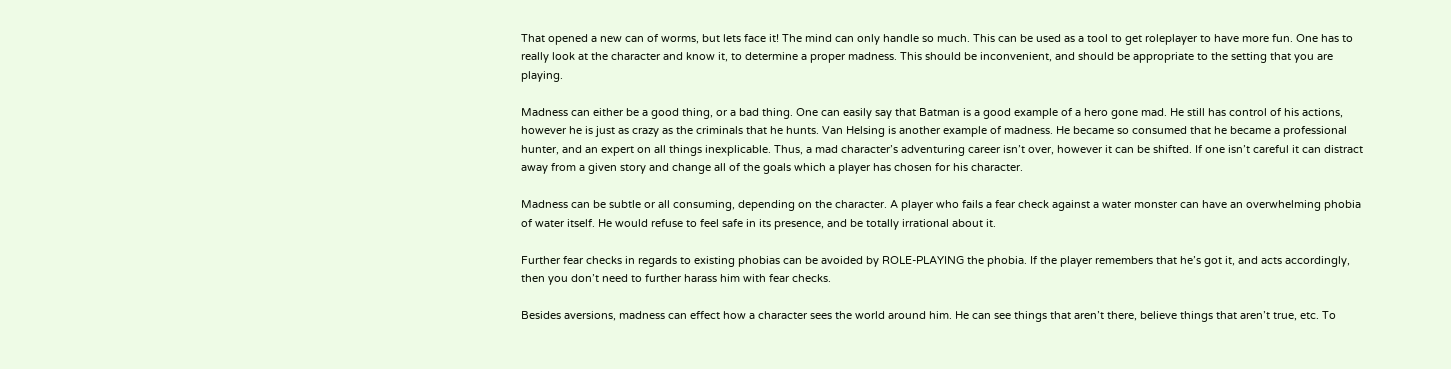That opened a new can of worms, but lets face it! The mind can only handle so much. This can be used as a tool to get roleplayer to have more fun. One has to really look at the character and know it, to determine a proper madness. This should be inconvenient, and should be appropriate to the setting that you are playing.

Madness can either be a good thing, or a bad thing. One can easily say that Batman is a good example of a hero gone mad. He still has control of his actions, however he is just as crazy as the criminals that he hunts. Van Helsing is another example of madness. He became so consumed that he became a professional hunter, and an expert on all things inexplicable. Thus, a mad character’s adventuring career isn’t over, however it can be shifted. If one isn’t careful it can distract away from a given story and change all of the goals which a player has chosen for his character.

Madness can be subtle or all consuming, depending on the character. A player who fails a fear check against a water monster can have an overwhelming phobia of water itself. He would refuse to feel safe in its presence, and be totally irrational about it.

Further fear checks in regards to existing phobias can be avoided by ROLE-PLAYING the phobia. If the player remembers that he’s got it, and acts accordingly, then you don’t need to further harass him with fear checks.

Besides aversions, madness can effect how a character sees the world around him. He can see things that aren’t there, believe things that aren’t true, etc. To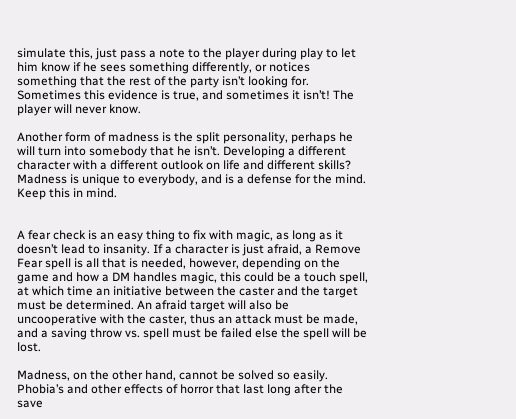simulate this, just pass a note to the player during play to let him know if he sees something differently, or notices something that the rest of the party isn’t looking for. Sometimes this evidence is true, and sometimes it isn’t! The player will never know.

Another form of madness is the split personality, perhaps he will turn into somebody that he isn’t. Developing a different character with a different outlook on life and different skills? Madness is unique to everybody, and is a defense for the mind. Keep this in mind.


A fear check is an easy thing to fix with magic, as long as it doesn’t lead to insanity. If a character is just afraid, a Remove Fear spell is all that is needed, however, depending on the game and how a DM handles magic, this could be a touch spell, at which time an initiative between the caster and the target must be determined. An afraid target will also be uncooperative with the caster, thus an attack must be made, and a saving throw vs. spell must be failed else the spell will be lost.

Madness, on the other hand, cannot be solved so easily. Phobia’s and other effects of horror that last long after the save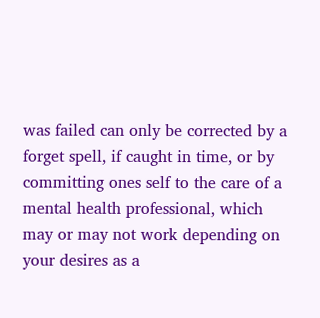was failed can only be corrected by a forget spell, if caught in time, or by committing ones self to the care of a mental health professional, which may or may not work depending on your desires as a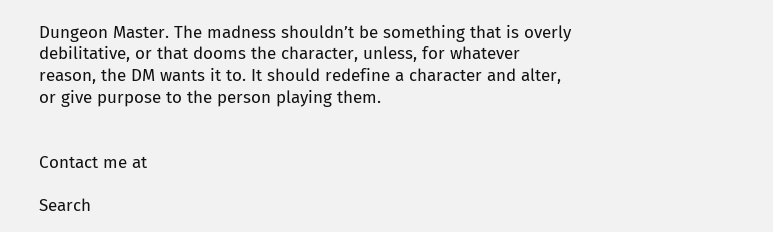Dungeon Master. The madness shouldn’t be something that is overly debilitative, or that dooms the character, unless, for whatever reason, the DM wants it to. It should redefine a character and alter, or give purpose to the person playing them.


Contact me at

Search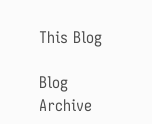This Blog

Blog Archive